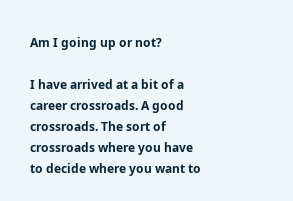Am I going up or not?

I have arrived at a bit of a career crossroads. A good crossroads. The sort of crossroads where you have to decide where you want to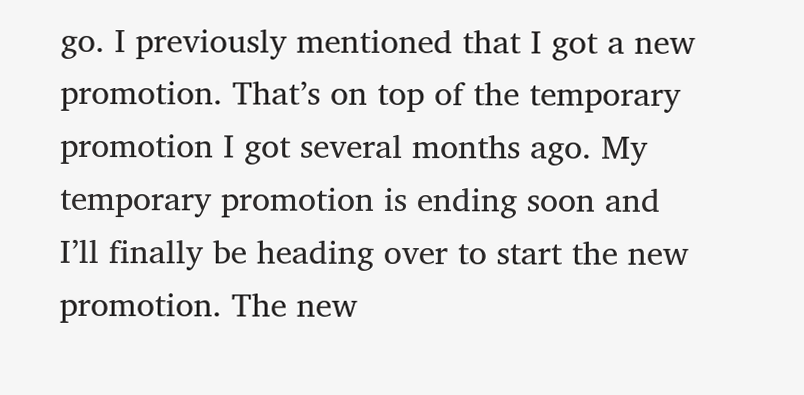go. I previously mentioned that I got a new promotion. That’s on top of the temporary promotion I got several months ago. My temporary promotion is ending soon and I’ll finally be heading over to start the new promotion. The new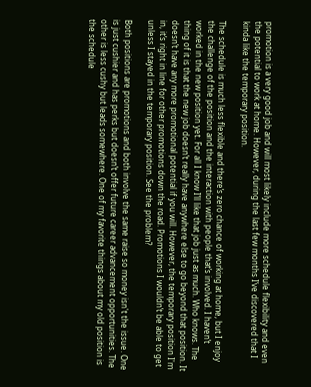promotion is a very good job and will most likely include more schedule flexibility and even the potential to work at home. However, during the last few months I’ve discovered that I kinda like the temporary position.

The schedule is much less flexible and there’s zero chance of working at home, but I enjoy the challenge of the position and the interaction with people that’s involved. I haven’t worked in the new position yet. For all I know I’ll like that job just as much. Who knows. The thing of it is that the new job doesn’t really have anywhere else to go beyond that position. It doesn’t have any more promotional potential if you will. However, the temporary position I'm in, it’s right in line for other promotions down the road. Promotions I wouldn’t be able to get unless I stayed in the temporary position. See the problem?

Both positions are promotions and both involve the same raise so money isn't the issue. One is just cushier and has perks but doesn’t offer future career advancement opportunities. The other is less cushy but leads somewhere. One of my favorite things about my old position is the schedule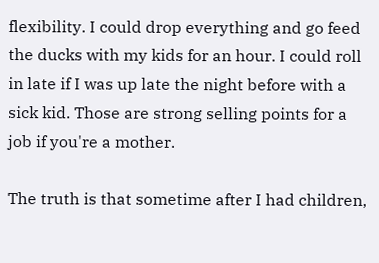flexibility. I could drop everything and go feed the ducks with my kids for an hour. I could roll in late if I was up late the night before with a sick kid. Those are strong selling points for a job if you're a mother.

The truth is that sometime after I had children,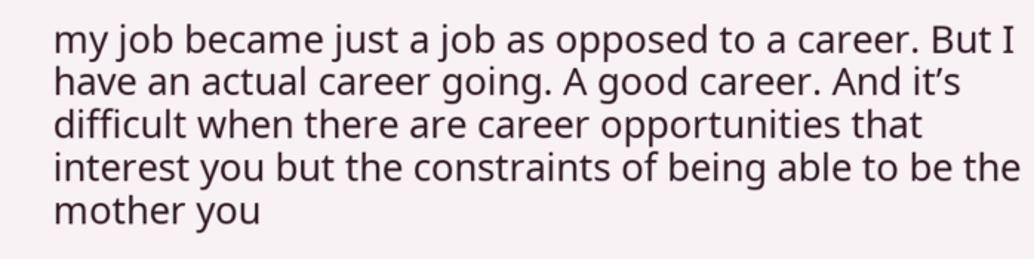my job became just a job as opposed to a career. But I have an actual career going. A good career. And it’s difficult when there are career opportunities that interest you but the constraints of being able to be the mother you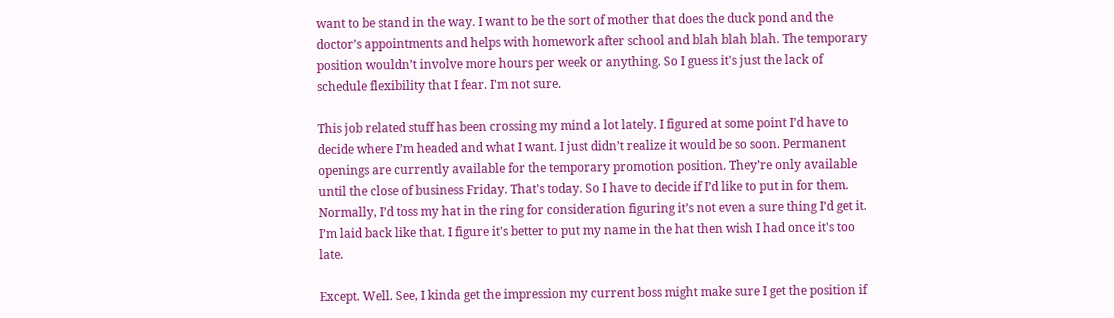want to be stand in the way. I want to be the sort of mother that does the duck pond and the doctor’s appointments and helps with homework after school and blah blah blah. The temporary position wouldn’t involve more hours per week or anything. So I guess it's just the lack of schedule flexibility that I fear. I'm not sure.

This job related stuff has been crossing my mind a lot lately. I figured at some point I’d have to decide where I’m headed and what I want. I just didn’t realize it would be so soon. Permanent openings are currently available for the temporary promotion position. They’re only available until the close of business Friday. That's today. So I have to decide if I’d like to put in for them. Normally, I’d toss my hat in the ring for consideration figuring it’s not even a sure thing I’d get it. I’m laid back like that. I figure it's better to put my name in the hat then wish I had once it's too late.

Except. Well. See, I kinda get the impression my current boss might make sure I get the position if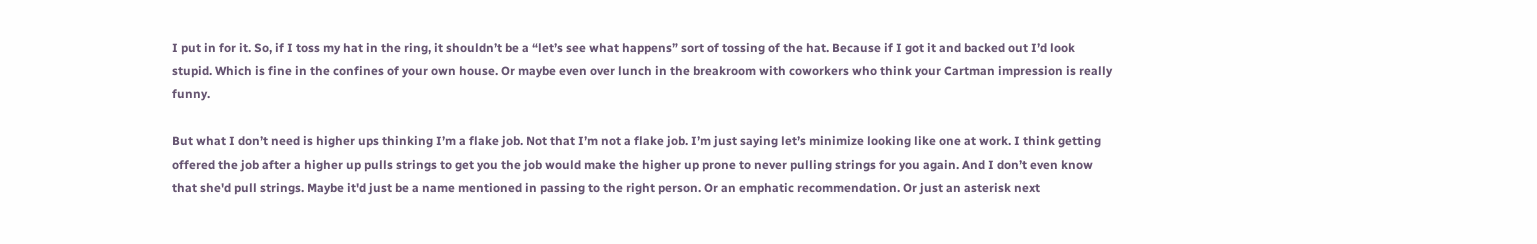I put in for it. So, if I toss my hat in the ring, it shouldn’t be a “let’s see what happens” sort of tossing of the hat. Because if I got it and backed out I’d look stupid. Which is fine in the confines of your own house. Or maybe even over lunch in the breakroom with coworkers who think your Cartman impression is really funny.

But what I don’t need is higher ups thinking I’m a flake job. Not that I’m not a flake job. I’m just saying let’s minimize looking like one at work. I think getting offered the job after a higher up pulls strings to get you the job would make the higher up prone to never pulling strings for you again. And I don’t even know that she'd pull strings. Maybe it'd just be a name mentioned in passing to the right person. Or an emphatic recommendation. Or just an asterisk next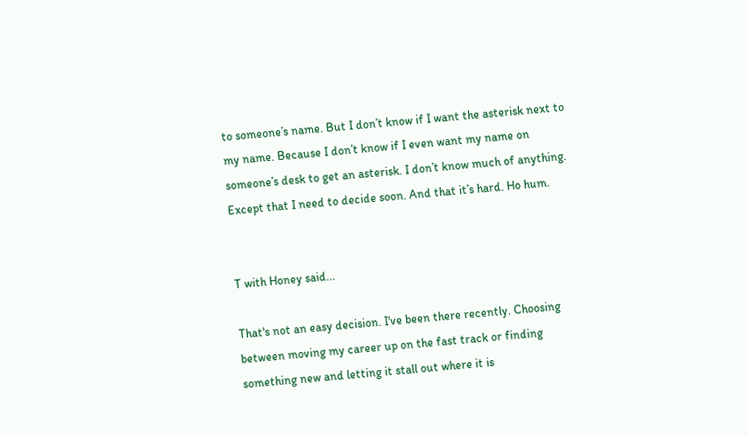to someone’s name. But I don’t know if I want the asterisk next to my name. Because I don’t know if I even want my name on someone’s desk to get an asterisk. I don’t know much of anything. Except that I need to decide soon. And that it’s hard. Ho hum.


T with Honey said...

That's not an easy decision. I've been there recently. Choosing between moving my career up on the fast track or finding something new and letting it stall out where it is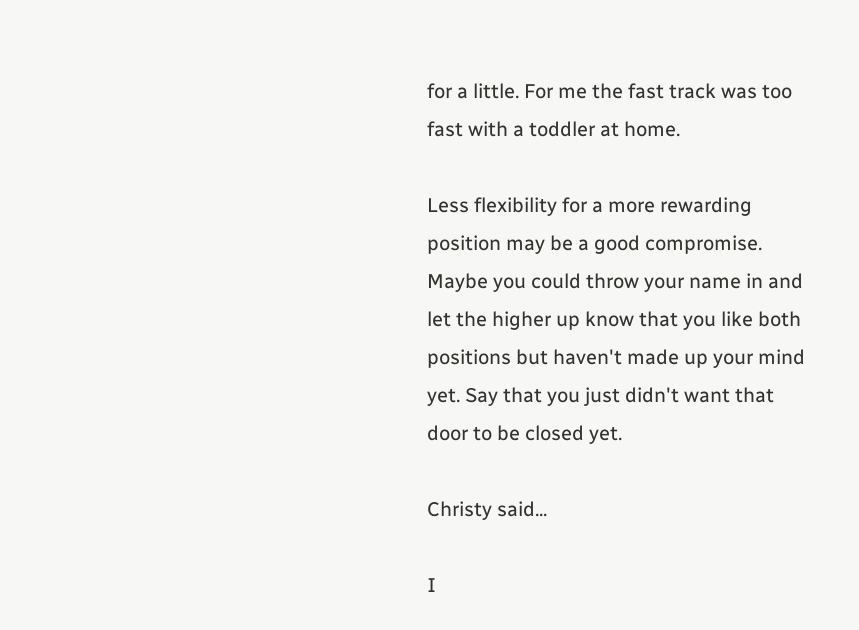for a little. For me the fast track was too fast with a toddler at home.

Less flexibility for a more rewarding position may be a good compromise. Maybe you could throw your name in and let the higher up know that you like both positions but haven't made up your mind yet. Say that you just didn't want that door to be closed yet.

Christy said...

I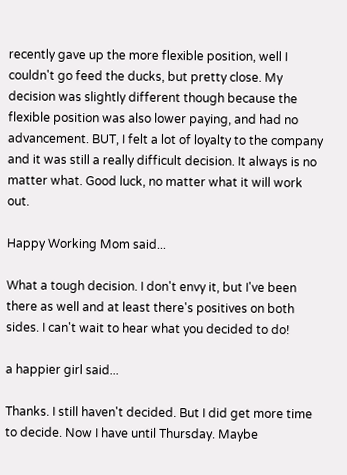recently gave up the more flexible position, well I couldn't go feed the ducks, but pretty close. My decision was slightly different though because the flexible position was also lower paying, and had no advancement. BUT, I felt a lot of loyalty to the company and it was still a really difficult decision. It always is no matter what. Good luck, no matter what it will work out.

Happy Working Mom said...

What a tough decision. I don't envy it, but I've been there as well and at least there's positives on both sides. I can't wait to hear what you decided to do!

a happier girl said...

Thanks. I still haven't decided. But I did get more time to decide. Now I have until Thursday. Maybe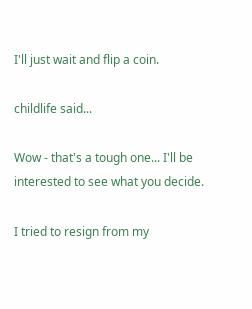I'll just wait and flip a coin.

childlife said...

Wow - that's a tough one... I'll be interested to see what you decide.

I tried to resign from my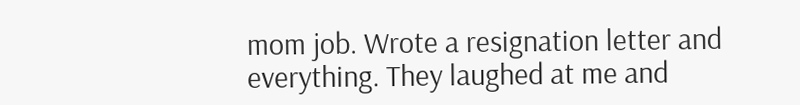mom job. Wrote a resignation letter and everything. They laughed at me and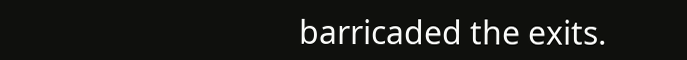barricaded the exits.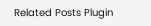Related Posts Plugin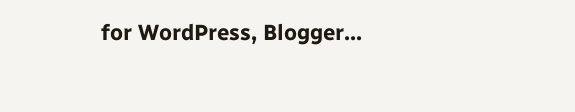for WordPress, Blogger...